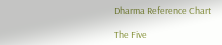Dharma Reference Chart

The Five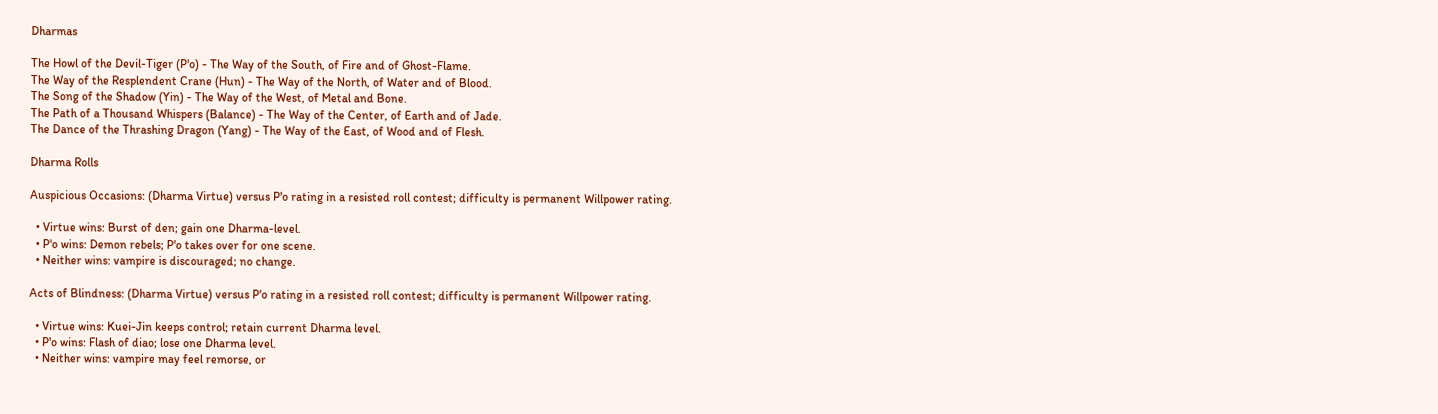Dharmas

The Howl of the Devil-Tiger (P'o) - The Way of the South, of Fire and of Ghost-Flame.
The Way of the Resplendent Crane (Hun) - The Way of the North, of Water and of Blood.
The Song of the Shadow (Yin) - The Way of the West, of Metal and Bone.
The Path of a Thousand Whispers (Balance) - The Way of the Center, of Earth and of Jade.
The Dance of the Thrashing Dragon (Yang) - The Way of the East, of Wood and of Flesh.

Dharma Rolls

Auspicious Occasions: (Dharma Virtue) versus P'o rating in a resisted roll contest; difficulty is permanent Willpower rating.

  • Virtue wins: Burst of den; gain one Dharma-level.
  • P'o wins: Demon rebels; P'o takes over for one scene.
  • Neither wins: vampire is discouraged; no change.

Acts of Blindness: (Dharma Virtue) versus P'o rating in a resisted roll contest; difficulty is permanent Willpower rating.

  • Virtue wins: Kuei-Jin keeps control; retain current Dharma level.
  • P'o wins: Flash of diao; lose one Dharma level.
  • Neither wins: vampire may feel remorse, or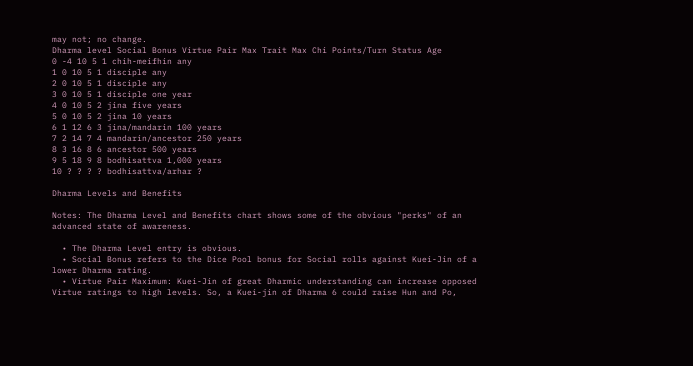may not; no change.
Dharma level Social Bonus Virtue Pair Max Trait Max Chi Points/Turn Status Age
0 -4 10 5 1 chih-meifhin any
1 0 10 5 1 disciple any
2 0 10 5 1 disciple any
3 0 10 5 1 disciple one year
4 0 10 5 2 jina five years
5 0 10 5 2 jina 10 years
6 1 12 6 3 jina/mandarin 100 years
7 2 14 7 4 mandarin/ancestor 250 years
8 3 16 8 6 ancestor 500 years
9 5 18 9 8 bodhisattva 1,000 years
10 ? ? ? ? bodhisattva/arhar ?

Dharma Levels and Benefits

Notes: The Dharma Level and Benefits chart shows some of the obvious "perks" of an advanced state of awareness.

  • The Dharma Level entry is obvious.
  • Social Bonus refers to the Dice Pool bonus for Social rolls against Kuei-Jin of a lower Dharma rating.
  • Virtue Pair Maximum: Kuei-Jin of great Dharmic understanding can increase opposed Virtue ratings to high levels. So, a Kuei-jin of Dharma 6 could raise Hun and Po,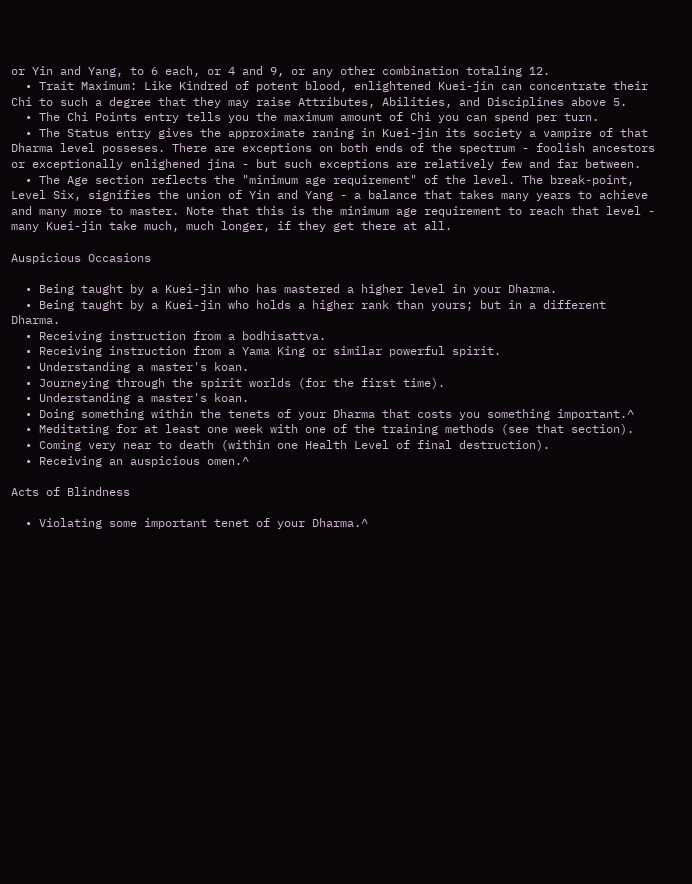or Yin and Yang, to 6 each, or 4 and 9, or any other combination totaling 12.
  • Trait Maximum: Like Kindred of potent blood, enlightened Kuei-jin can concentrate their Chi to such a degree that they may raise Attributes, Abilities, and Disciplines above 5.
  • The Chi Points entry tells you the maximum amount of Chi you can spend per turn.
  • The Status entry gives the approximate raning in Kuei-jin its society a vampire of that Dharma level posseses. There are exceptions on both ends of the spectrum - foolish ancestors or exceptionally enlighened jina - but such exceptions are relatively few and far between.
  • The Age section reflects the "minimum age requirement" of the level. The break-point, Level Six, signifies the union of Yin and Yang - a balance that takes many years to achieve and many more to master. Note that this is the minimum age requirement to reach that level - many Kuei-jin take much, much longer, if they get there at all.

Auspicious Occasions

  • Being taught by a Kuei-jin who has mastered a higher level in your Dharma.
  • Being taught by a Kuei-jin who holds a higher rank than yours; but in a different Dharma.
  • Receiving instruction from a bodhisattva.
  • Receiving instruction from a Yama King or similar powerful spirit.
  • Understanding a master's koan.
  • Journeying through the spirit worlds (for the first time).
  • Understanding a master's koan.
  • Doing something within the tenets of your Dharma that costs you something important.^
  • Meditating for at least one week with one of the training methods (see that section).
  • Coming very near to death (within one Health Level of final destruction).
  • Receiving an auspicious omen.^

Acts of Blindness

  • Violating some important tenet of your Dharma.^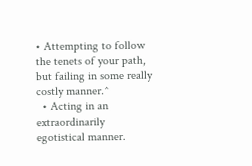• Attempting to follow the tenets of your path, but failing in some really costly manner.^
  • Acting in an extraordinarily egotistical manner.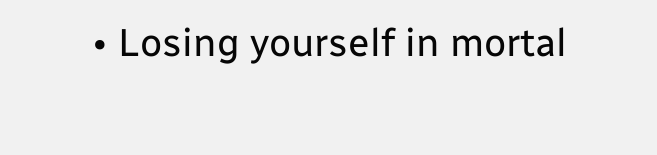• Losing yourself in mortal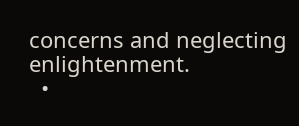concerns and neglecting enlightenment.
  •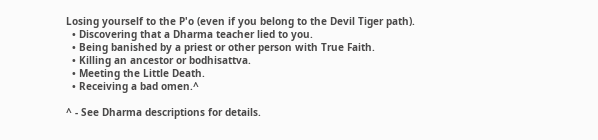Losing yourself to the P'o (even if you belong to the Devil Tiger path).
  • Discovering that a Dharma teacher lied to you.
  • Being banished by a priest or other person with True Faith.
  • Killing an ancestor or bodhisattva.
  • Meeting the Little Death.
  • Receiving a bad omen.^

^ - See Dharma descriptions for details.